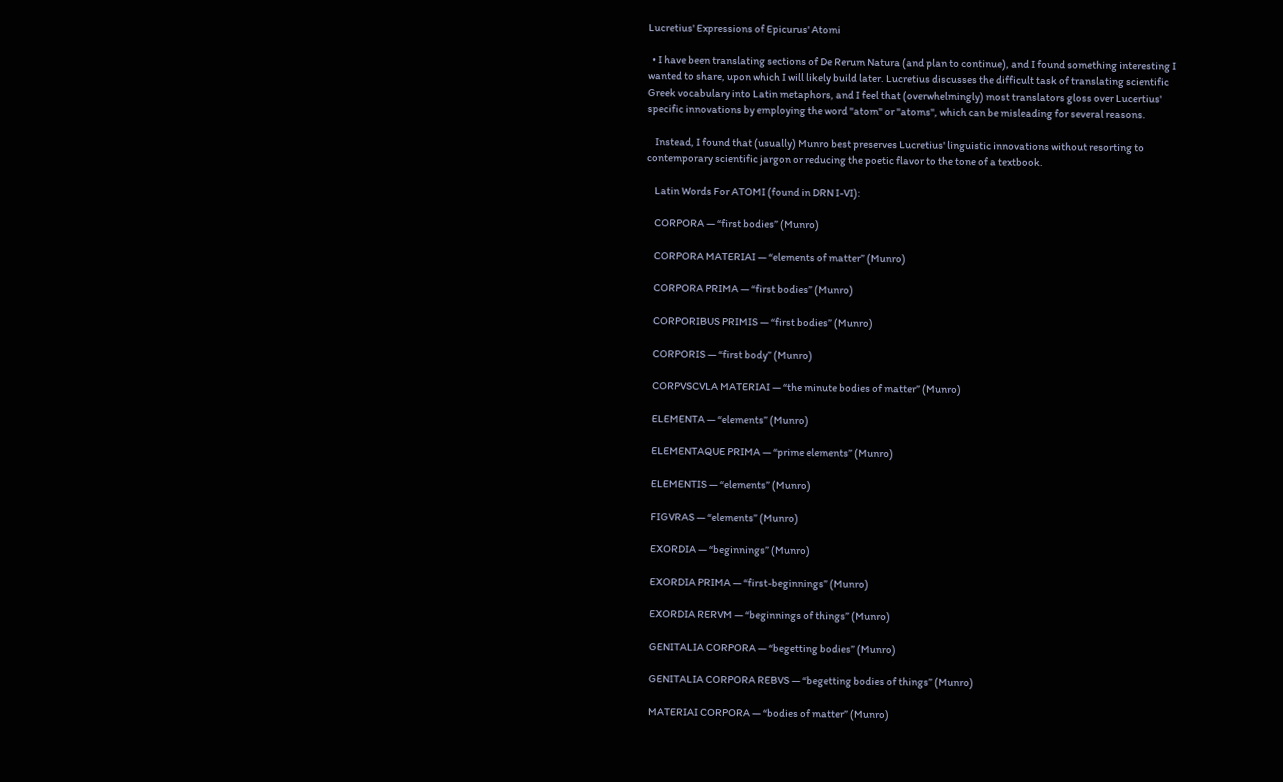Lucretius' Expressions of Epicurus' Atomi

  • I have been translating sections of De Rerum Natura (and plan to continue), and I found something interesting I wanted to share, upon which I will likely build later. Lucretius discusses the difficult task of translating scientific Greek vocabulary into Latin metaphors, and I feel that (overwhelmingly) most translators gloss over Lucertius' specific innovations by employing the word "atom" or "atoms", which can be misleading for several reasons.

    Instead, I found that (usually) Munro best preserves Lucretius' linguistic innovations without resorting to contemporary scientific jargon or reducing the poetic flavor to the tone of a textbook.

    Latin Words For ATOMI (found in DRN I-VI):

    CORPORA — “first bodies” (Munro)

    CORPORA MATERIAI — “elements of matter” (Munro)

    CORPORA PRIMA — “first bodies” (Munro)

    CORPORIBUS PRIMIS — “first bodies” (Munro)

    CORPORIS — “first body” (Munro)

    CORPVSCVLA MATERIAI — “the minute bodies of matter” (Munro)

    ELEMENTA — “elements” (Munro)

    ELEMENTAQUE PRIMA — “prime elements” (Munro)

    ELEMENTIS — “elements” (Munro)

    FIGVRAS — “elements” (Munro)

    EXORDIA — “beginnings” (Munro)

    EXORDIA PRIMA — “first-beginnings” (Munro)

    EXORDIA RERVM — “beginnings of things” (Munro)

    GENITALIA CORPORA — “begetting bodies” (Munro)

    GENITALIA CORPORA REBVS — “begetting bodies of things” (Munro)

    MATERIAI CORPORA — “bodies of matter” (Munro)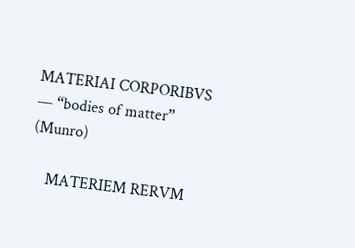MATERIAI CORPORIBVS — “bodies of matter” (Munro)

    MATERIEM RERVM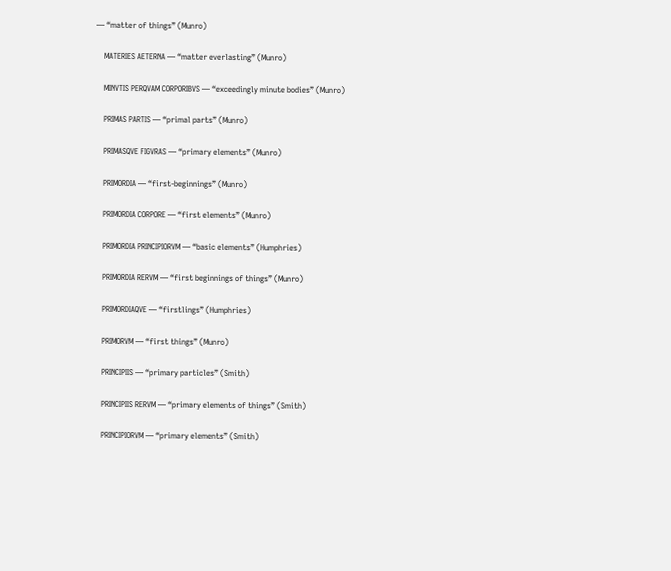— “matter of things” (Munro)

    MATERIES AETERNA — “matter everlasting” (Munro)

    MINVTIS PERQVAM CORPORIBVS — “exceedingly minute bodies” (Munro)

    PRIMAS PARTIS — “primal parts” (Munro)

    PRIMASQVE FIGVRAS — “primary elements” (Munro)

    PRIMORDIA — “first-beginnings” (Munro)

    PRIMORDIA CORPORE — “first elements” (Munro)

    PRIMORDIA PRINCIPIORVM — “basic elements” (Humphries)

    PRIMORDIA RERVM — “first beginnings of things” (Munro)

    PRIMORDIAQVE — “firstlings” (Humphries)

    PRIMORVM — “first things” (Munro)

    PRINCIPIIS — “primary particles” (Smith)

    PRINCIPIIS RERVM — “primary elements of things” (Smith)

    PRINCIPIORVM — “primary elements” (Smith)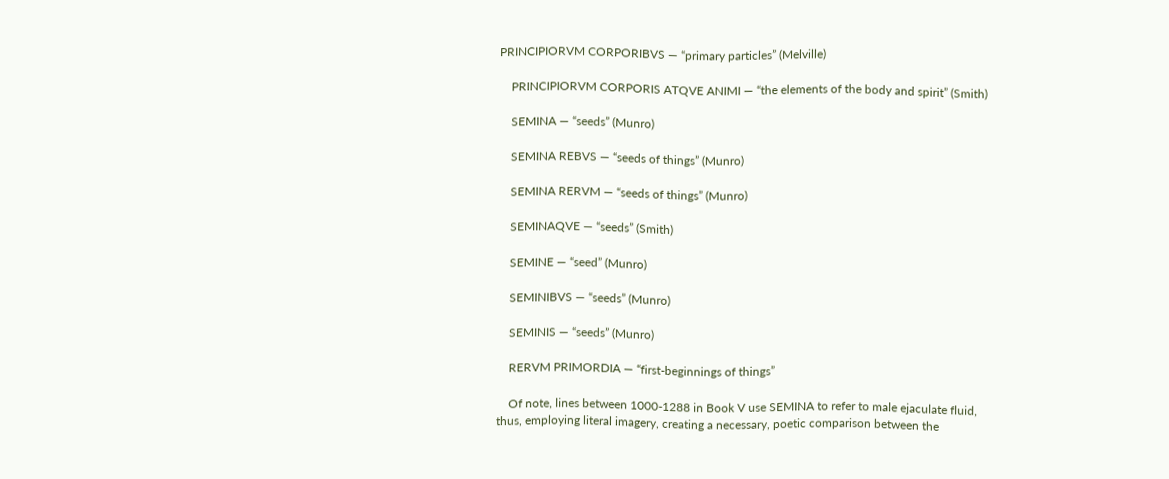PRINCIPIORVM CORPORIBVS — “primary particles” (Melville)

    PRINCIPIORVM CORPORIS ATQVE ANIMI — “the elements of the body and spirit” (Smith)

    SEMINA — “seeds” (Munro)

    SEMINA REBVS — “seeds of things” (Munro)

    SEMINA RERVM — “seeds of things” (Munro)

    SEMINAQVE — “seeds” (Smith)

    SEMINE — “seed” (Munro)

    SEMINIBVS — “seeds” (Munro)

    SEMINIS — “seeds” (Munro)

    RERVM PRIMORDIA — “first-beginnings of things”

    Of note, lines between 1000-1288 in Book V use SEMINA to refer to male ejaculate fluid, thus, employing literal imagery, creating a necessary, poetic comparison between the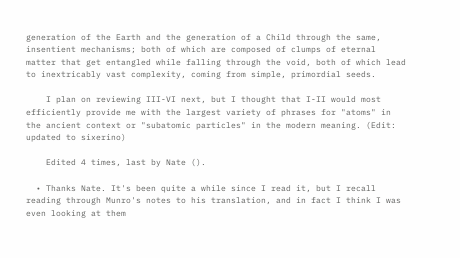generation of the Earth and the generation of a Child through the same, insentient mechanisms; both of which are composed of clumps of eternal matter that get entangled while falling through the void, both of which lead to inextricably vast complexity, coming from simple, primordial seeds.

    I plan on reviewing III-VI next, but I thought that I-II would most efficiently provide me with the largest variety of phrases for "atoms" in the ancient context or "subatomic particles" in the modern meaning. (Edit: updated to sixerino)

    Edited 4 times, last by Nate ().

  • Thanks Nate. It's been quite a while since I read it, but I recall reading through Munro's notes to his translation, and in fact I think I was even looking at them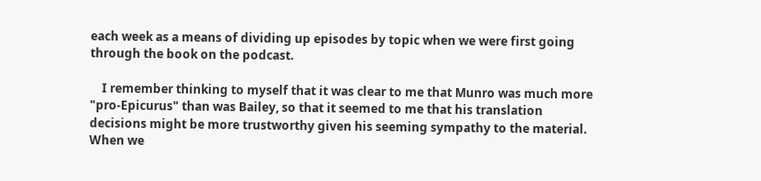each week as a means of dividing up episodes by topic when we were first going through the book on the podcast.

    I remember thinking to myself that it was clear to me that Munro was much more "pro-Epicurus" than was Bailey, so that it seemed to me that his translation decisions might be more trustworthy given his seeming sympathy to the material. When we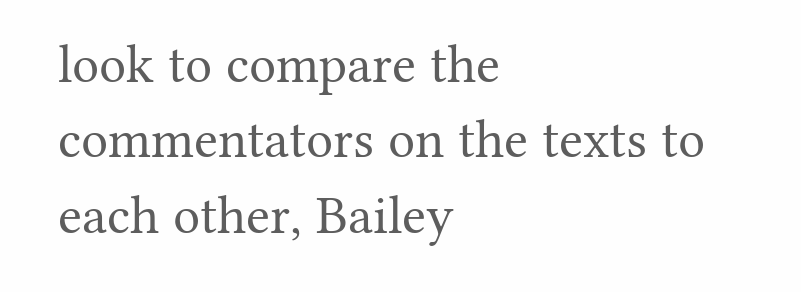look to compare the commentators on the texts to each other, Bailey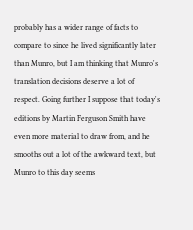probably has a wider range of facts to compare to since he lived significantly later than Munro, but I am thinking that Munro's translation decisions deserve a lot of respect. Going further I suppose that today's editions by Martin Ferguson Smith have even more material to draw from, and he smooths out a lot of the awkward text, but Munro to this day seems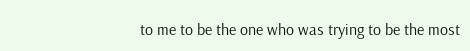to me to be the one who was trying to be the most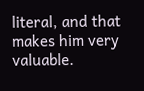literal, and that makes him very valuable.